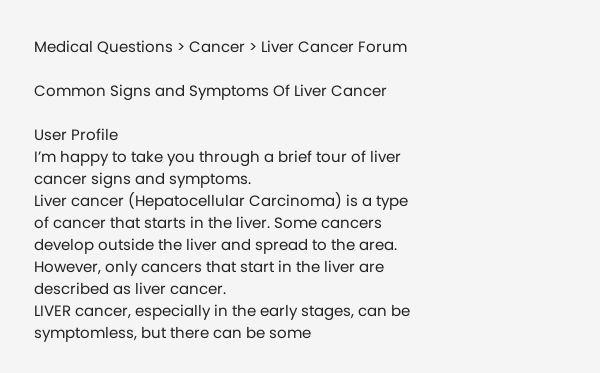Medical Questions > Cancer > Liver Cancer Forum

Common Signs and Symptoms Of Liver Cancer

User Profile
I’m happy to take you through a brief tour of liver cancer signs and symptoms.
Liver cancer (Hepatocellular Carcinoma) is a type of cancer that starts in the liver. Some cancers develop outside the liver and spread to the area. However, only cancers that start in the liver are described as liver cancer.
LIVER cancer, especially in the early stages, can be symptomless, but there can be some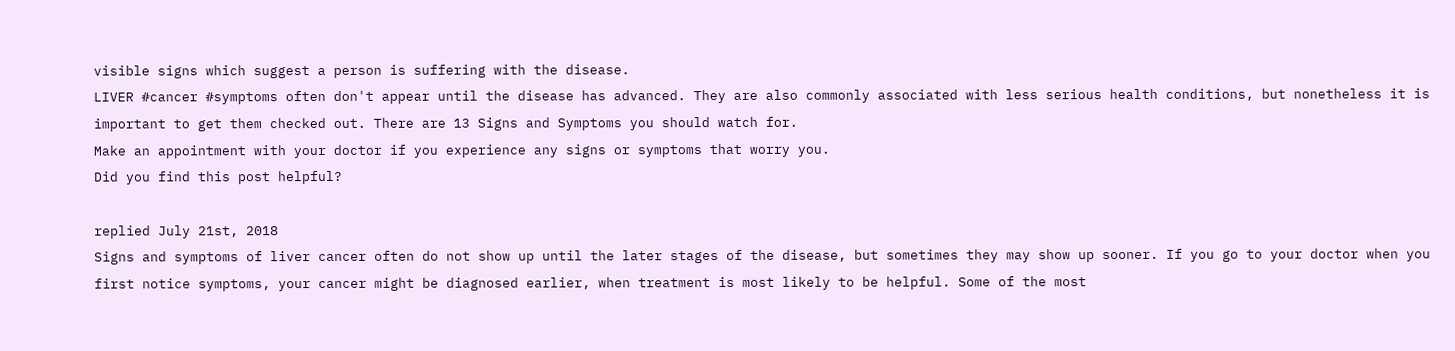visible signs which suggest a person is suffering with the disease.
LIVER #cancer #symptoms often don't appear until the disease has advanced. They are also commonly associated with less serious health conditions, but nonetheless it is important to get them checked out. There are 13 Signs and Symptoms you should watch for.
Make an appointment with your doctor if you experience any signs or symptoms that worry you.
Did you find this post helpful?

replied July 21st, 2018
Signs and symptoms of liver cancer often do not show up until the later stages of the disease, but sometimes they may show up sooner. If you go to your doctor when you first notice symptoms, your cancer might be diagnosed earlier, when treatment is most likely to be helpful. Some of the most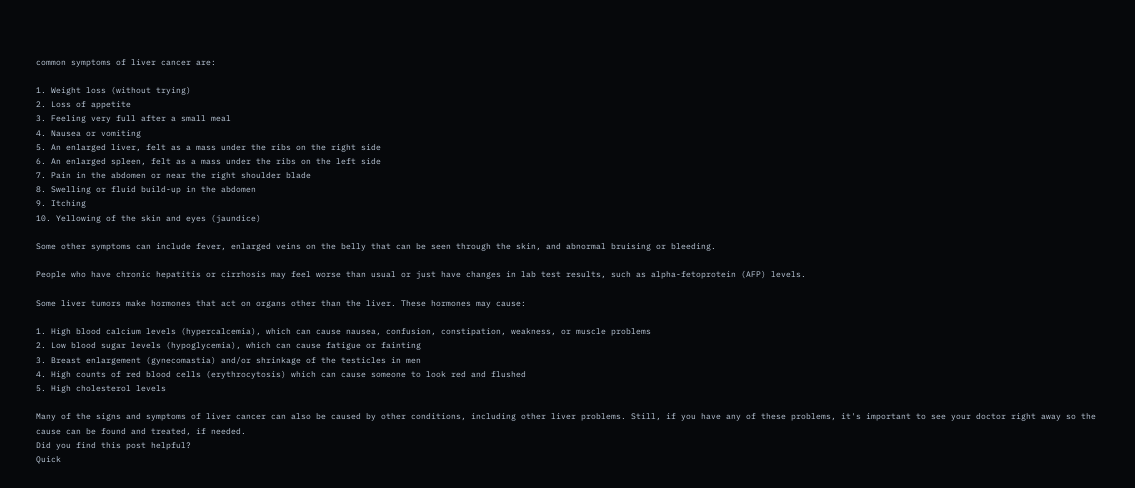common symptoms of liver cancer are:

1. Weight loss (without trying)
2. Loss of appetite
3. Feeling very full after a small meal
4. Nausea or vomiting
5. An enlarged liver, felt as a mass under the ribs on the right side
6. An enlarged spleen, felt as a mass under the ribs on the left side
7. Pain in the abdomen or near the right shoulder blade
8. Swelling or fluid build-up in the abdomen
9. Itching
10. Yellowing of the skin and eyes (jaundice)

Some other symptoms can include fever, enlarged veins on the belly that can be seen through the skin, and abnormal bruising or bleeding.

People who have chronic hepatitis or cirrhosis may feel worse than usual or just have changes in lab test results, such as alpha-fetoprotein (AFP) levels.

Some liver tumors make hormones that act on organs other than the liver. These hormones may cause:

1. High blood calcium levels (hypercalcemia), which can cause nausea, confusion, constipation, weakness, or muscle problems
2. Low blood sugar levels (hypoglycemia), which can cause fatigue or fainting
3. Breast enlargement (gynecomastia) and/or shrinkage of the testicles in men
4. High counts of red blood cells (erythrocytosis) which can cause someone to look red and flushed
5. High cholesterol levels

Many of the signs and symptoms of liver cancer can also be caused by other conditions, including other liver problems. Still, if you have any of these problems, it's important to see your doctor right away so the cause can be found and treated, if needed.
Did you find this post helpful?
Quick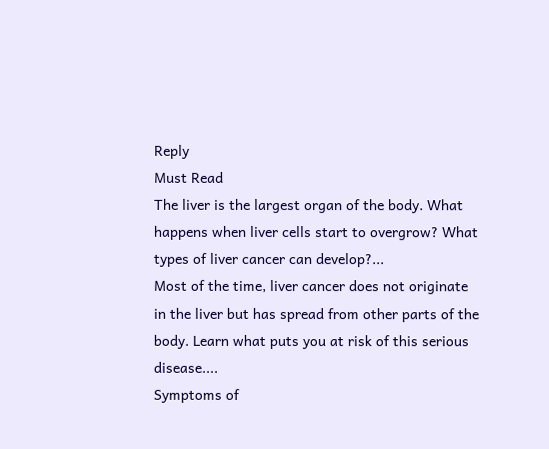Reply
Must Read
The liver is the largest organ of the body. What happens when liver cells start to overgrow? What types of liver cancer can develop?...
Most of the time, liver cancer does not originate in the liver but has spread from other parts of the body. Learn what puts you at risk of this serious disease....
Symptoms of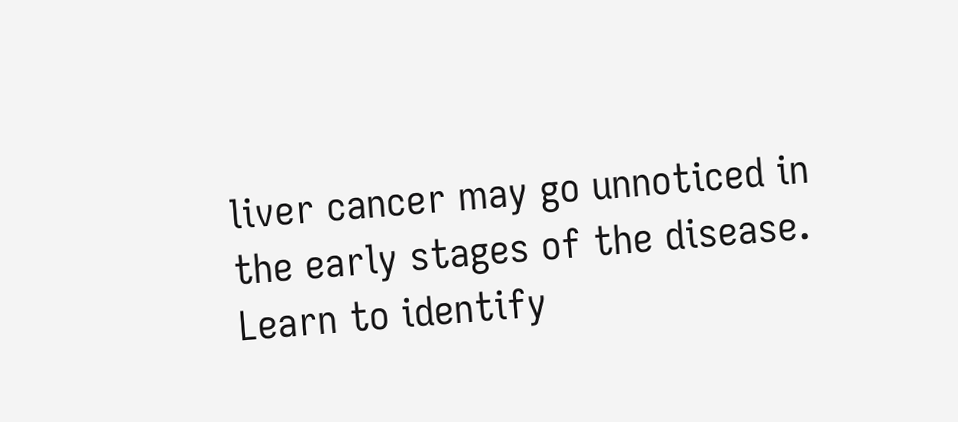liver cancer may go unnoticed in the early stages of the disease. Learn to identify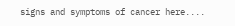signs and symptoms of cancer here....